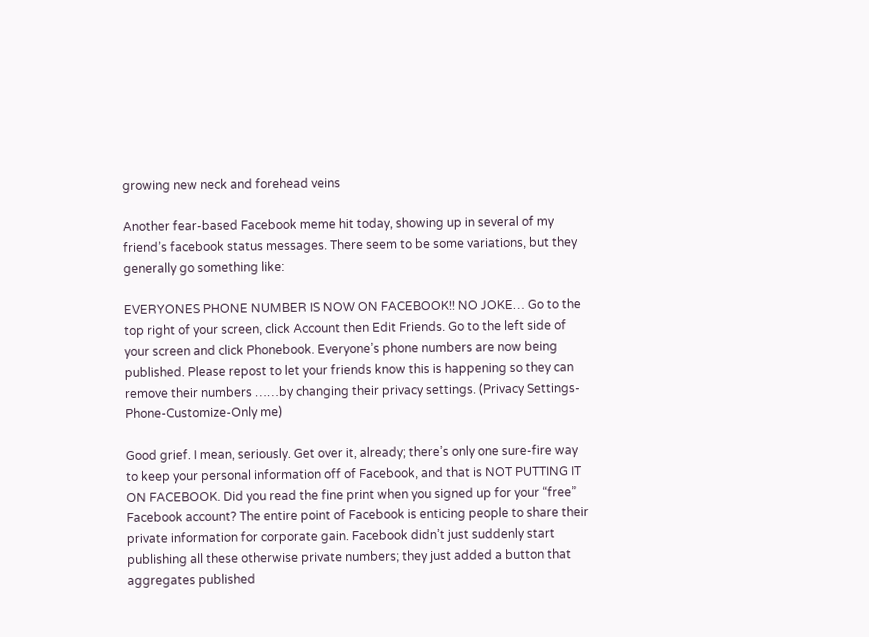growing new neck and forehead veins

Another fear-based Facebook meme hit today, showing up in several of my friend’s facebook status messages. There seem to be some variations, but they generally go something like:

EVERYONES PHONE NUMBER IS NOW ON FACEBOOK!! NO JOKE… Go to the top right of your screen, click Account then Edit Friends. Go to the left side of your screen and click Phonebook. Everyone’s phone numbers are now being published. Please repost to let your friends know this is happening so they can remove their numbers ……by changing their privacy settings. (Privacy Settings-Phone-Customize-Only me)

Good grief. I mean, seriously. Get over it, already; there’s only one sure-fire way to keep your personal information off of Facebook, and that is NOT PUTTING IT ON FACEBOOK. Did you read the fine print when you signed up for your “free” Facebook account? The entire point of Facebook is enticing people to share their private information for corporate gain. Facebook didn’t just suddenly start publishing all these otherwise private numbers; they just added a button that aggregates published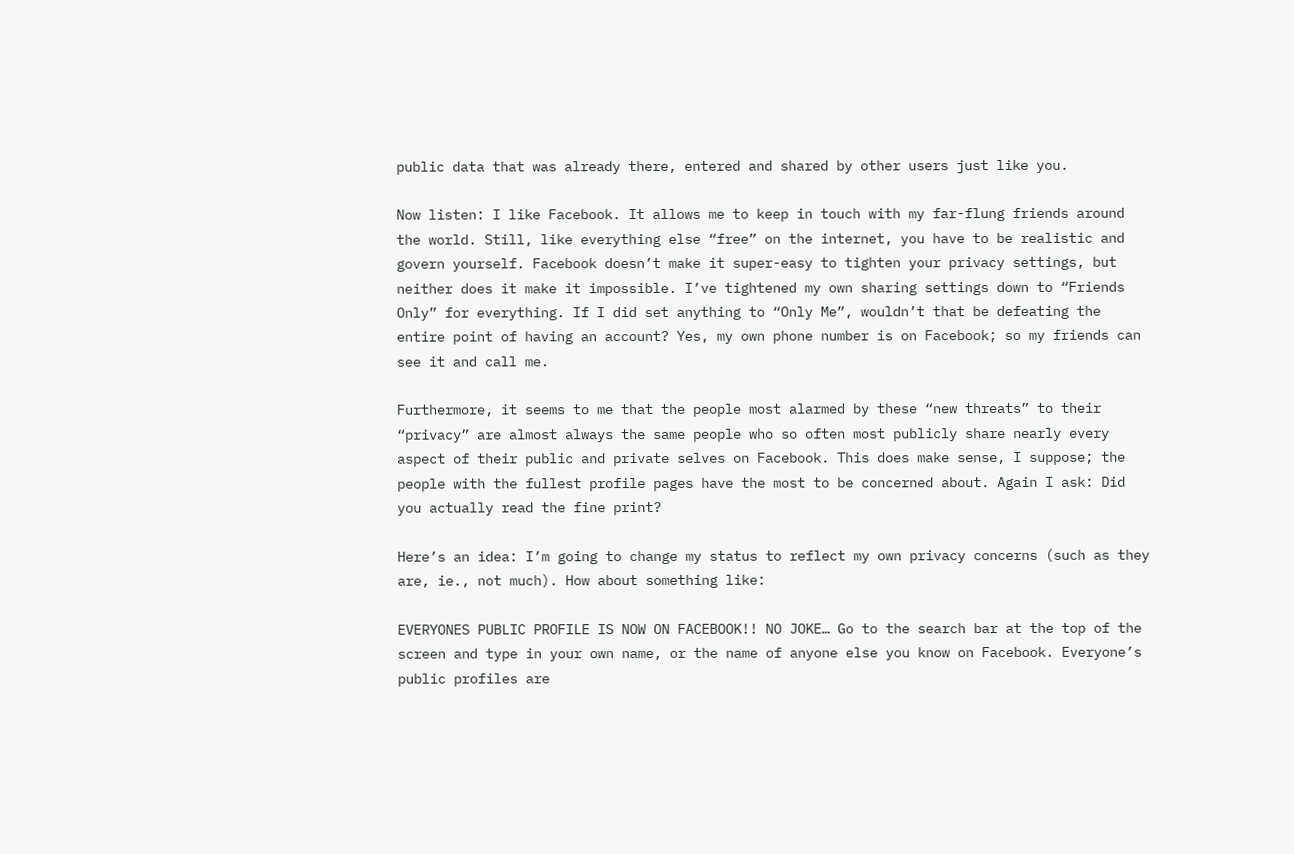public data that was already there, entered and shared by other users just like you.

Now listen: I like Facebook. It allows me to keep in touch with my far-flung friends around the world. Still, like everything else “free” on the internet, you have to be realistic and  govern yourself. Facebook doesn’t make it super-easy to tighten your privacy settings, but neither does it make it impossible. I’ve tightened my own sharing settings down to “Friends Only” for everything. If I did set anything to “Only Me”, wouldn’t that be defeating the entire point of having an account? Yes, my own phone number is on Facebook; so my friends can see it and call me.

Furthermore, it seems to me that the people most alarmed by these “new threats” to their “privacy” are almost always the same people who so often most publicly share nearly every aspect of their public and private selves on Facebook. This does make sense, I suppose; the people with the fullest profile pages have the most to be concerned about. Again I ask: Did you actually read the fine print?

Here’s an idea: I’m going to change my status to reflect my own privacy concerns (such as they are, ie., not much). How about something like:

EVERYONES PUBLIC PROFILE IS NOW ON FACEBOOK!! NO JOKE… Go to the search bar at the top of the screen and type in your own name, or the name of anyone else you know on Facebook. Everyone’s public profiles are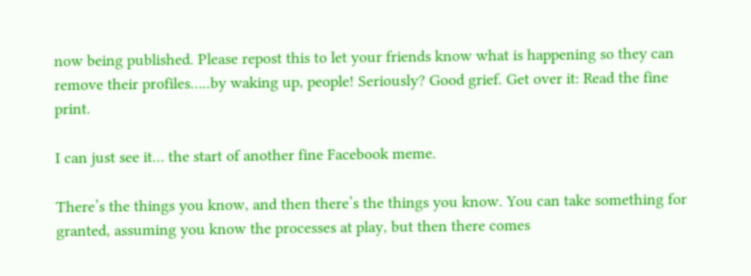now being published. Please repost this to let your friends know what is happening so they can remove their profiles…..by waking up, people! Seriously? Good grief. Get over it: Read the fine print.

I can just see it… the start of another fine Facebook meme.

There’s the things you know, and then there’s the things you know. You can take something for granted, assuming you know the processes at play, but then there comes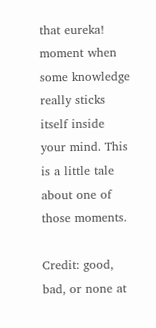that eureka! moment when some knowledge really sticks itself inside your mind. This is a little tale about one of those moments.

Credit: good, bad, or none at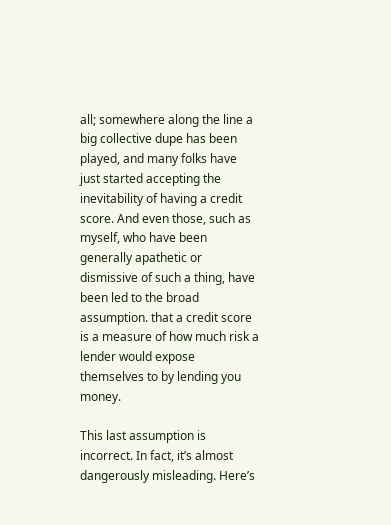all; somewhere along the line a big collective dupe has been played, and many folks have just started accepting the inevitability of having a credit score. And even those, such as myself, who have been generally apathetic or dismissive of such a thing, have been led to the broad assumption. that a credit score is a measure of how much risk a lender would expose themselves to by lending you money.

This last assumption is incorrect. In fact, it’s almost dangerously misleading. Here’s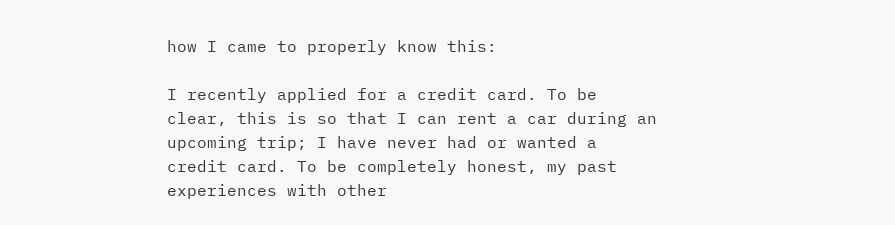how I came to properly know this:

I recently applied for a credit card. To be clear, this is so that I can rent a car during an upcoming trip; I have never had or wanted a credit card. To be completely honest, my past experiences with other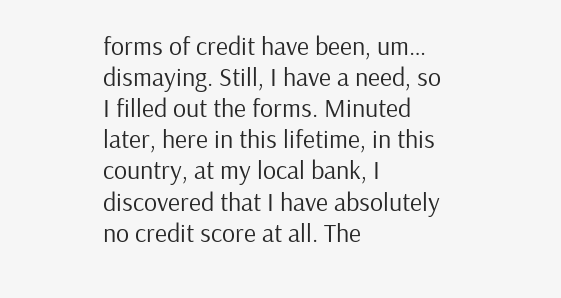forms of credit have been, um… dismaying. Still, I have a need, so I filled out the forms. Minuted later, here in this lifetime, in this country, at my local bank, I discovered that I have absolutely no credit score at all. The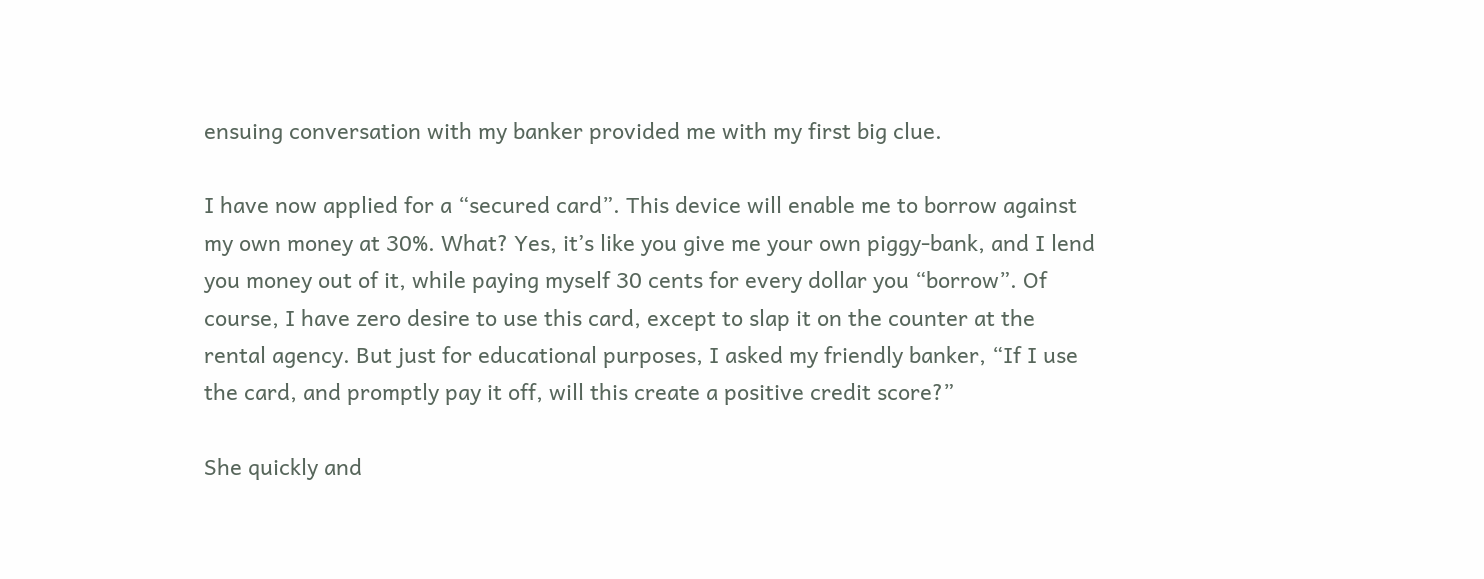ensuing conversation with my banker provided me with my first big clue.

I have now applied for a “secured card”. This device will enable me to borrow against my own money at 30%. What? Yes, it’s like you give me your own piggy-bank, and I lend you money out of it, while paying myself 30 cents for every dollar you “borrow”. Of course, I have zero desire to use this card, except to slap it on the counter at the rental agency. But just for educational purposes, I asked my friendly banker, “If I use the card, and promptly pay it off, will this create a positive credit score?”

She quickly and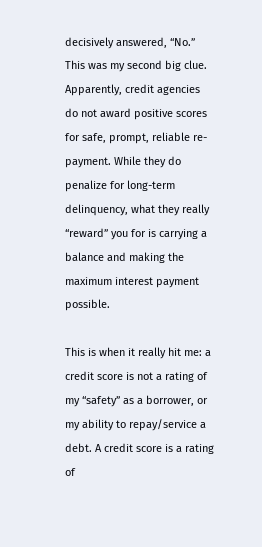decisively answered, “No.” This was my second big clue. Apparently, credit agencies do not award positive scores for safe, prompt, reliable re-payment. While they do penalize for long-term delinquency, what they really “reward” you for is carrying a balance and making the maximum interest payment possible.

This is when it really hit me: a credit score is not a rating of my “safety” as a borrower, or my ability to repay/service a debt. A credit score is a rating of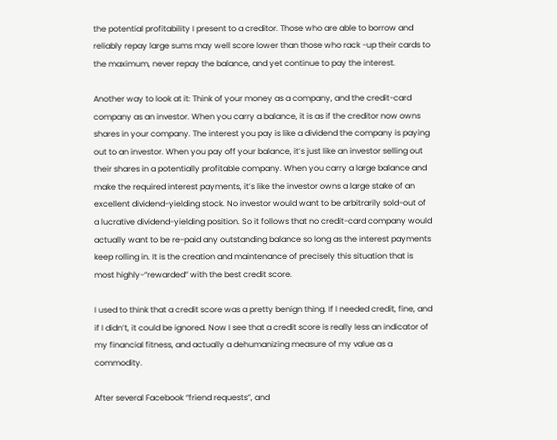the potential profitability I present to a creditor. Those who are able to borrow and reliably repay large sums may well score lower than those who rack -up their cards to the maximum, never repay the balance, and yet continue to pay the interest.

Another way to look at it: Think of your money as a company, and the credit-card company as an investor. When you carry a balance, it is as if the creditor now owns shares in your company. The interest you pay is like a dividend the company is paying out to an investor. When you pay off your balance, it’s just like an investor selling out their shares in a potentially profitable company. When you carry a large balance and make the required interest payments, it’s like the investor owns a large stake of an excellent dividend-yielding stock. No investor would want to be arbitrarily sold-out of a lucrative dividend-yielding position. So it follows that no credit-card company would actually want to be re-paid any outstanding balance so long as the interest payments keep rolling in. It is the creation and maintenance of precisely this situation that is most highly-“rewarded” with the best credit score.

I used to think that a credit score was a pretty benign thing. If I needed credit, fine, and if I didn’t, it could be ignored. Now I see that a credit score is really less an indicator of my financial fitness, and actually a dehumanizing measure of my value as a commodity.

After several Facebook “friend requests”, and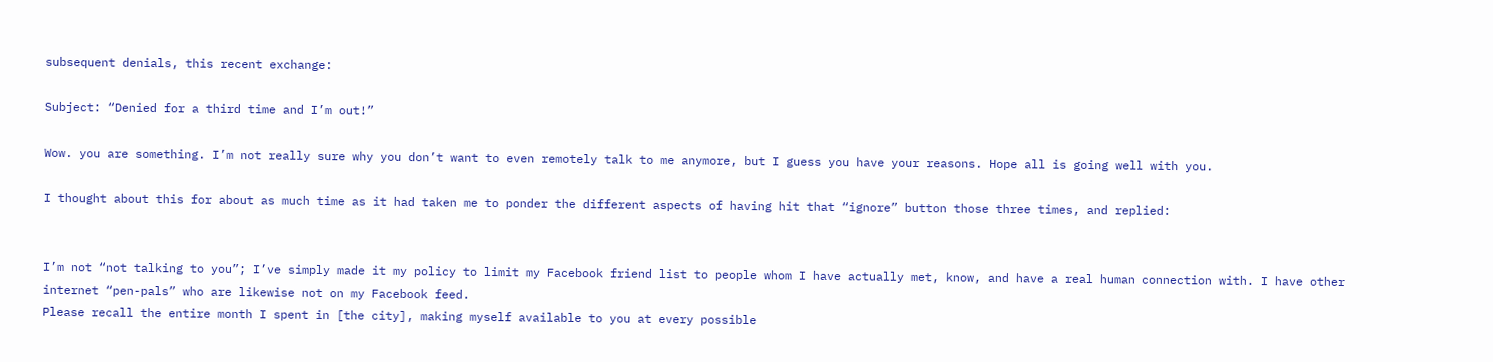subsequent denials, this recent exchange:

Subject: “Denied for a third time and I’m out!”

Wow. you are something. I’m not really sure why you don’t want to even remotely talk to me anymore, but I guess you have your reasons. Hope all is going well with you.

I thought about this for about as much time as it had taken me to ponder the different aspects of having hit that “ignore” button those three times, and replied:


I’m not “not talking to you”; I’ve simply made it my policy to limit my Facebook friend list to people whom I have actually met, know, and have a real human connection with. I have other internet “pen-pals” who are likewise not on my Facebook feed.
Please recall the entire month I spent in [the city], making myself available to you at every possible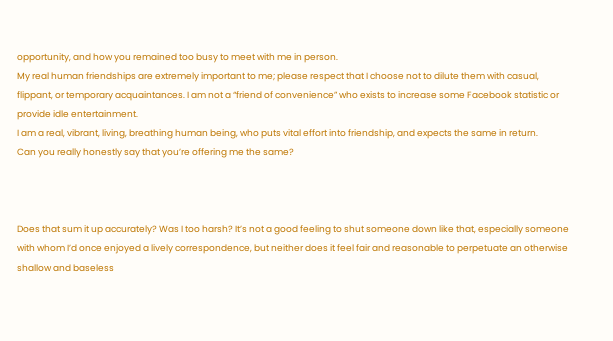opportunity, and how you remained too busy to meet with me in person.
My real human friendships are extremely important to me; please respect that I choose not to dilute them with casual, flippant, or temporary acquaintances. I am not a “friend of convenience” who exists to increase some Facebook statistic or provide idle entertainment.
I am a real, vibrant, living, breathing human being, who puts vital effort into friendship, and expects the same in return.
Can you really honestly say that you’re offering me the same?



Does that sum it up accurately? Was I too harsh? It’s not a good feeling to shut someone down like that, especially someone with whom I’d once enjoyed a lively correspondence, but neither does it feel fair and reasonable to perpetuate an otherwise shallow and baseless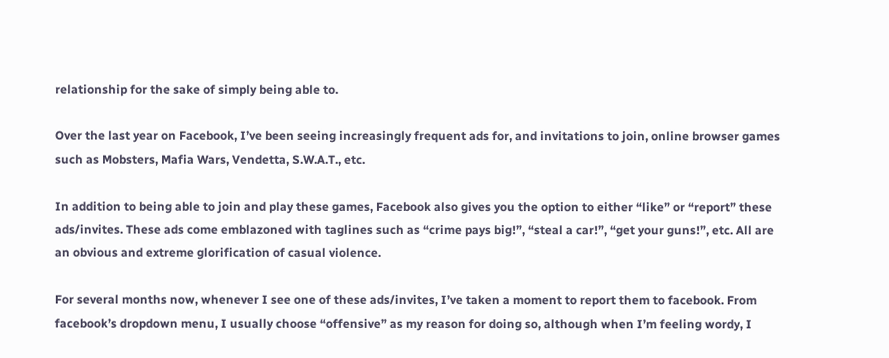relationship for the sake of simply being able to.

Over the last year on Facebook, I’ve been seeing increasingly frequent ads for, and invitations to join, online browser games such as Mobsters, Mafia Wars, Vendetta, S.W.A.T., etc.

In addition to being able to join and play these games, Facebook also gives you the option to either “like” or “report” these ads/invites. These ads come emblazoned with taglines such as “crime pays big!”, “steal a car!”, “get your guns!”, etc. All are an obvious and extreme glorification of casual violence.

For several months now, whenever I see one of these ads/invites, I’ve taken a moment to report them to facebook. From facebook’s dropdown menu, I usually choose “offensive” as my reason for doing so, although when I’m feeling wordy, I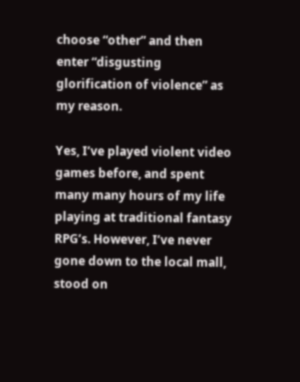choose “other” and then enter “disgusting glorification of violence” as my reason.

Yes, I’ve played violent video games before, and spent many many hours of my life playing at traditional fantasy RPG’s. However, I’ve never gone down to the local mall, stood on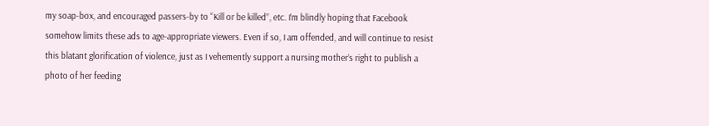my soap-box, and encouraged passers-by to “Kill or be killed”, etc. I’m blindly hoping that Facebook somehow limits these ads to age-appropriate viewers. Even if so, I am offended, and will continue to resist this blatant glorification of violence, just as I vehemently support a nursing mother’s right to publish a photo of her feeding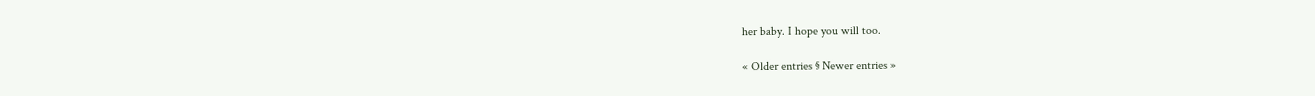her baby. I hope you will too.

« Older entries § Newer entries »